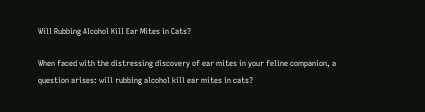Will Rubbing Alcohol Kill Ear Mites in Cats?

When faced with the distressing discovery of ear mites in your feline companion, a question arises: will rubbing alcohol kill ear mites in cats?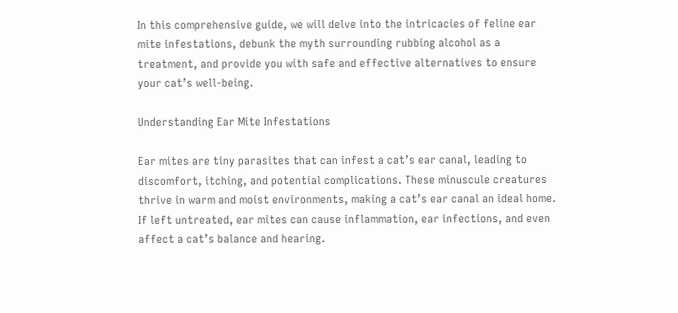In this comprehensive guide, we will delve into the intricacies of feline ear mite infestations, debunk the myth surrounding rubbing alcohol as a treatment, and provide you with safe and effective alternatives to ensure your cat’s well-being.

Understanding Ear Mite Infestations

Ear mites are tiny parasites that can infest a cat’s ear canal, leading to discomfort, itching, and potential complications. These minuscule creatures thrive in warm and moist environments, making a cat’s ear canal an ideal home. If left untreated, ear mites can cause inflammation, ear infections, and even affect a cat’s balance and hearing.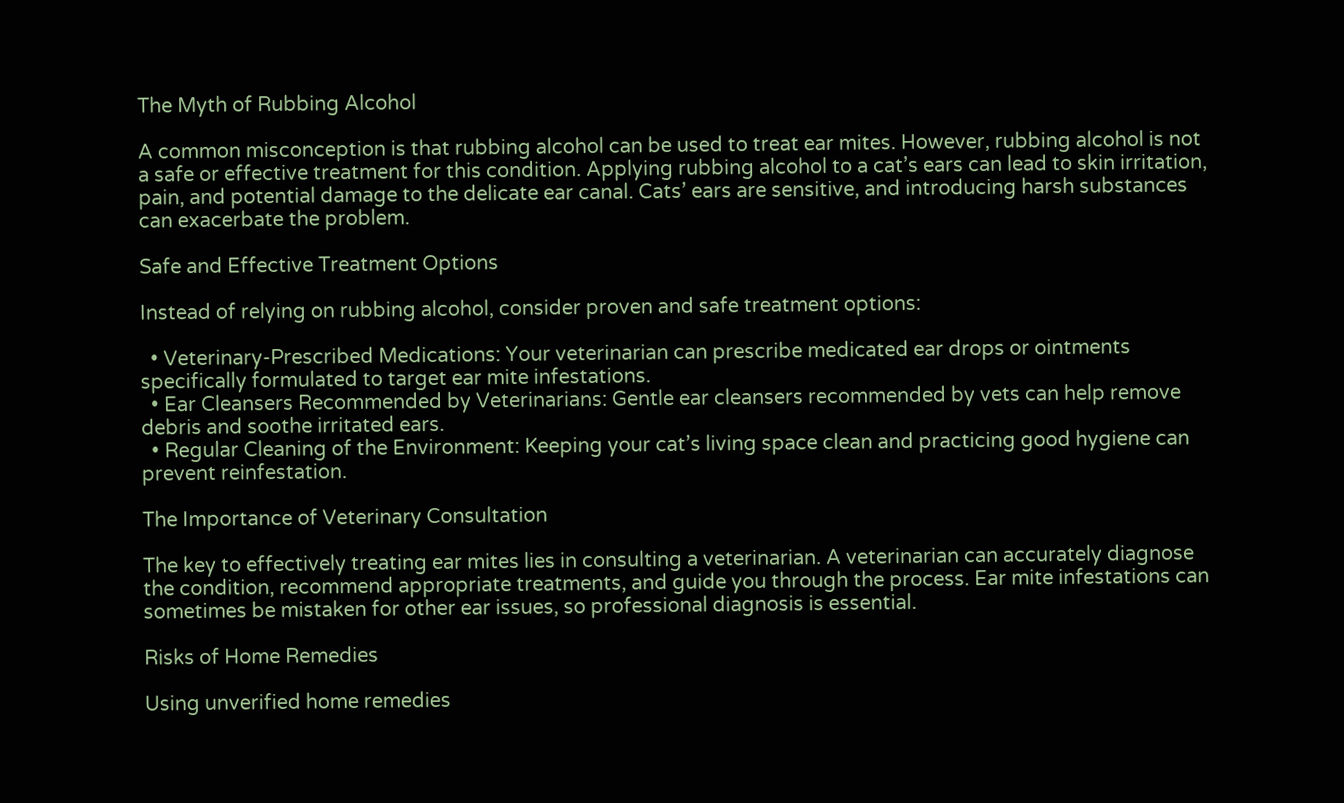The Myth of Rubbing Alcohol

A common misconception is that rubbing alcohol can be used to treat ear mites. However, rubbing alcohol is not a safe or effective treatment for this condition. Applying rubbing alcohol to a cat’s ears can lead to skin irritation, pain, and potential damage to the delicate ear canal. Cats’ ears are sensitive, and introducing harsh substances can exacerbate the problem.

Safe and Effective Treatment Options

Instead of relying on rubbing alcohol, consider proven and safe treatment options:

  • Veterinary-Prescribed Medications: Your veterinarian can prescribe medicated ear drops or ointments specifically formulated to target ear mite infestations.
  • Ear Cleansers Recommended by Veterinarians: Gentle ear cleansers recommended by vets can help remove debris and soothe irritated ears.
  • Regular Cleaning of the Environment: Keeping your cat’s living space clean and practicing good hygiene can prevent reinfestation.

The Importance of Veterinary Consultation

The key to effectively treating ear mites lies in consulting a veterinarian. A veterinarian can accurately diagnose the condition, recommend appropriate treatments, and guide you through the process. Ear mite infestations can sometimes be mistaken for other ear issues, so professional diagnosis is essential.

Risks of Home Remedies

Using unverified home remedies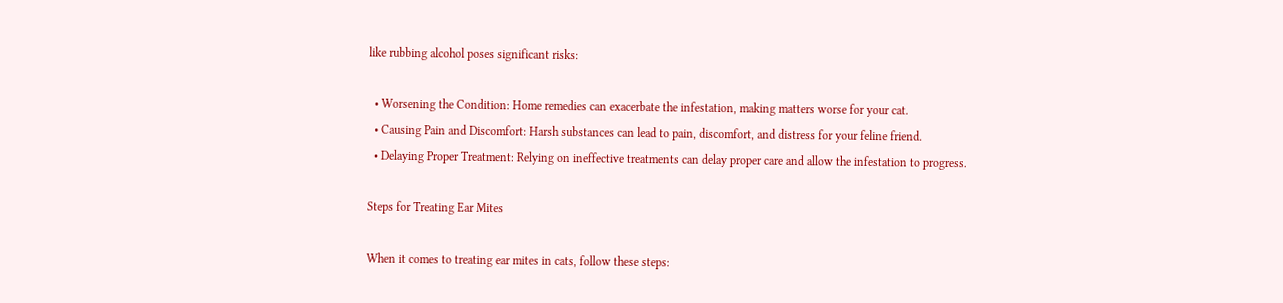like rubbing alcohol poses significant risks:

  • Worsening the Condition: Home remedies can exacerbate the infestation, making matters worse for your cat.
  • Causing Pain and Discomfort: Harsh substances can lead to pain, discomfort, and distress for your feline friend.
  • Delaying Proper Treatment: Relying on ineffective treatments can delay proper care and allow the infestation to progress.

Steps for Treating Ear Mites

When it comes to treating ear mites in cats, follow these steps: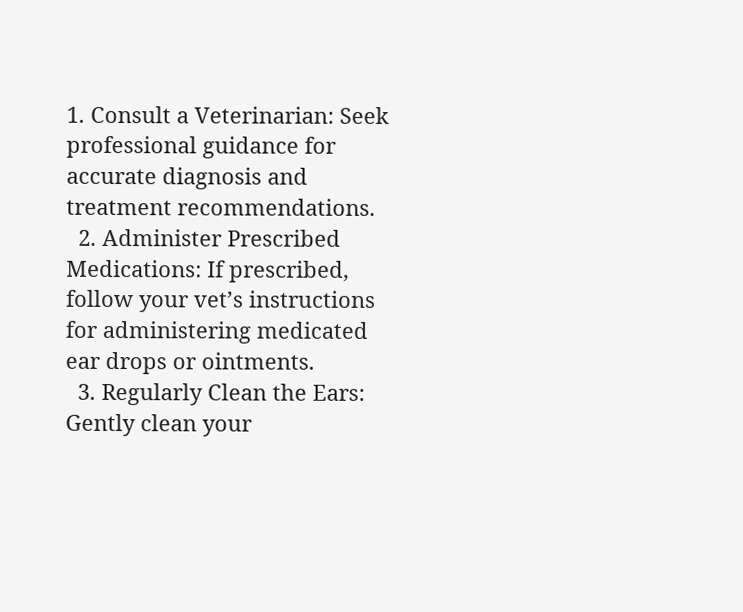1. Consult a Veterinarian: Seek professional guidance for accurate diagnosis and treatment recommendations.
  2. Administer Prescribed Medications: If prescribed, follow your vet’s instructions for administering medicated ear drops or ointments.
  3. Regularly Clean the Ears: Gently clean your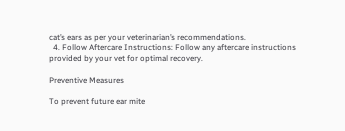cat’s ears as per your veterinarian’s recommendations.
  4. Follow Aftercare Instructions: Follow any aftercare instructions provided by your vet for optimal recovery.

Preventive Measures

To prevent future ear mite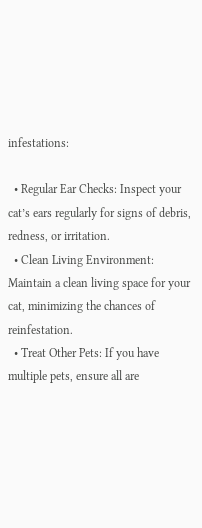infestations:

  • Regular Ear Checks: Inspect your cat’s ears regularly for signs of debris, redness, or irritation.
  • Clean Living Environment: Maintain a clean living space for your cat, minimizing the chances of reinfestation.
  • Treat Other Pets: If you have multiple pets, ensure all are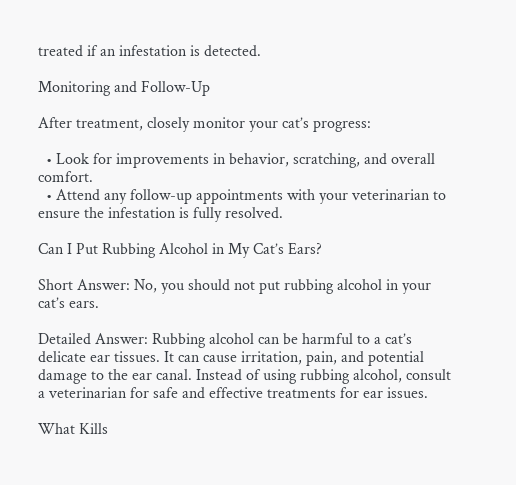treated if an infestation is detected.

Monitoring and Follow-Up

After treatment, closely monitor your cat’s progress:

  • Look for improvements in behavior, scratching, and overall comfort.
  • Attend any follow-up appointments with your veterinarian to ensure the infestation is fully resolved.

Can I Put Rubbing Alcohol in My Cat’s Ears?

Short Answer: No, you should not put rubbing alcohol in your cat’s ears.

Detailed Answer: Rubbing alcohol can be harmful to a cat’s delicate ear tissues. It can cause irritation, pain, and potential damage to the ear canal. Instead of using rubbing alcohol, consult a veterinarian for safe and effective treatments for ear issues.

What Kills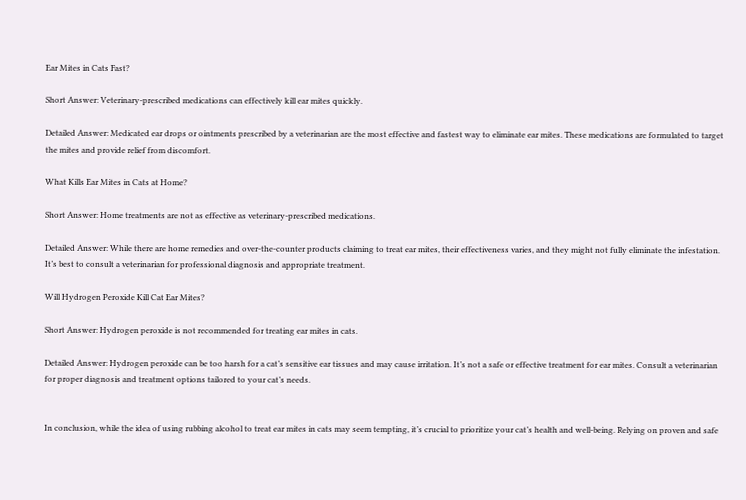Ear Mites in Cats Fast?

Short Answer: Veterinary-prescribed medications can effectively kill ear mites quickly.

Detailed Answer: Medicated ear drops or ointments prescribed by a veterinarian are the most effective and fastest way to eliminate ear mites. These medications are formulated to target the mites and provide relief from discomfort.

What Kills Ear Mites in Cats at Home?

Short Answer: Home treatments are not as effective as veterinary-prescribed medications.

Detailed Answer: While there are home remedies and over-the-counter products claiming to treat ear mites, their effectiveness varies, and they might not fully eliminate the infestation. It’s best to consult a veterinarian for professional diagnosis and appropriate treatment.

Will Hydrogen Peroxide Kill Cat Ear Mites?

Short Answer: Hydrogen peroxide is not recommended for treating ear mites in cats.

Detailed Answer: Hydrogen peroxide can be too harsh for a cat’s sensitive ear tissues and may cause irritation. It’s not a safe or effective treatment for ear mites. Consult a veterinarian for proper diagnosis and treatment options tailored to your cat’s needs.


In conclusion, while the idea of using rubbing alcohol to treat ear mites in cats may seem tempting, it’s crucial to prioritize your cat’s health and well-being. Relying on proven and safe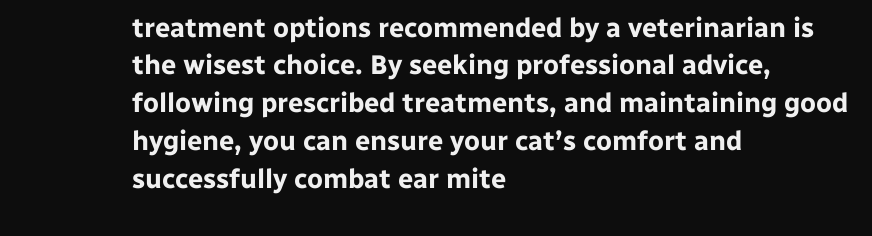treatment options recommended by a veterinarian is the wisest choice. By seeking professional advice, following prescribed treatments, and maintaining good hygiene, you can ensure your cat’s comfort and successfully combat ear mite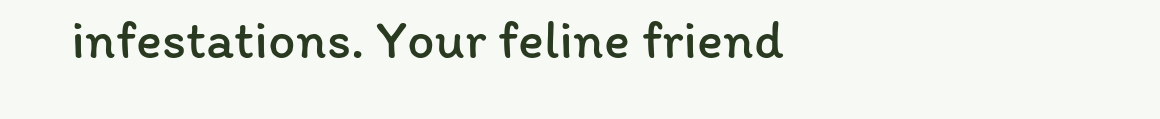infestations. Your feline friend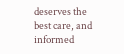deserves the best care, and informed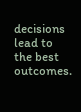decisions lead to the best outcomes.